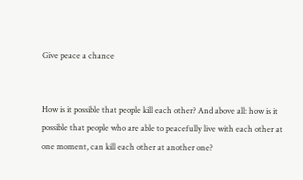Give peace a chance


How is it possible that people kill each other? And above all: how is it possible that people who are able to peacefully live with each other at one moment, can kill each other at another one?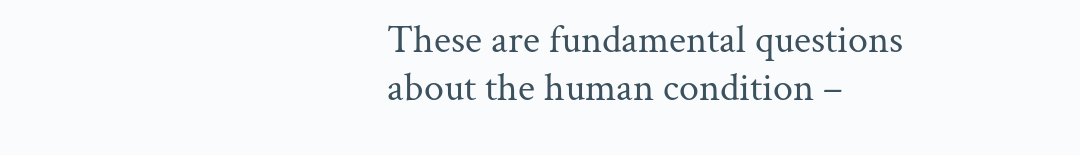These are fundamental questions about the human condition –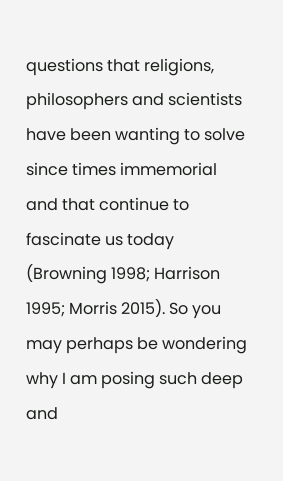questions that religions, philosophers and scientists have been wanting to solve since times immemorial and that continue to fascinate us today (Browning 1998; Harrison 1995; Morris 2015). So you may perhaps be wondering why I am posing such deep and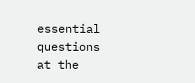essential questions at the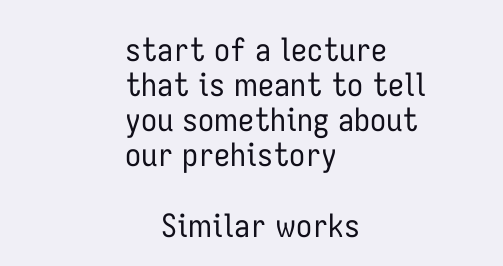start of a lecture that is meant to tell you something about our prehistory

    Similar works